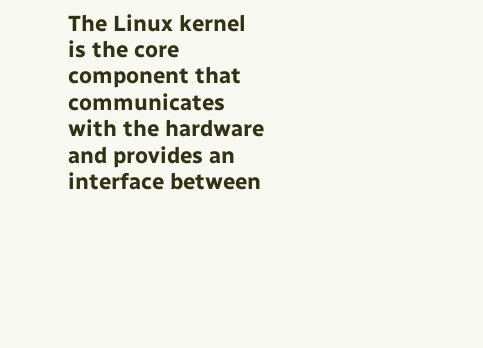The Linux kernel is the core component that communicates with the hardware and provides an interface between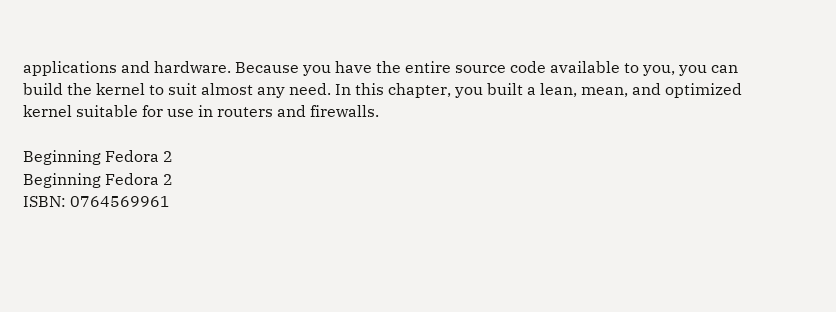applications and hardware. Because you have the entire source code available to you, you can build the kernel to suit almost any need. In this chapter, you built a lean, mean, and optimized kernel suitable for use in routers and firewalls.

Beginning Fedora 2
Beginning Fedora 2
ISBN: 0764569961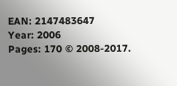EAN: 2147483647
Year: 2006
Pages: 170 © 2008-2017.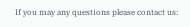If you may any questions please contact us: